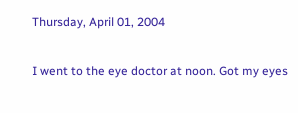Thursday, April 01, 2004

I went to the eye doctor at noon. Got my eyes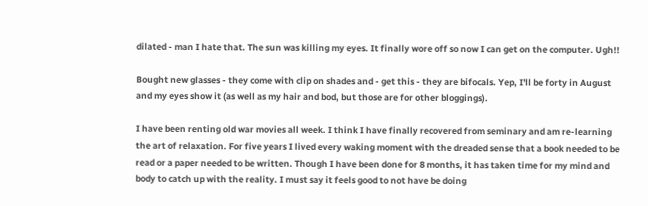dilated - man I hate that. The sun was killing my eyes. It finally wore off so now I can get on the computer. Ugh!!

Bought new glasses - they come with clip on shades and - get this - they are bifocals. Yep, I'll be forty in August and my eyes show it (as well as my hair and bod, but those are for other bloggings).

I have been renting old war movies all week. I think I have finally recovered from seminary and am re-learning the art of relaxation. For five years I lived every waking moment with the dreaded sense that a book needed to be read or a paper needed to be written. Though I have been done for 8 months, it has taken time for my mind and body to catch up with the reality. I must say it feels good to not have be doing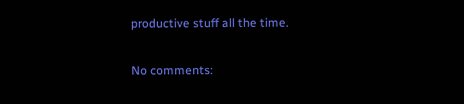productive stuff all the time.

No comments: